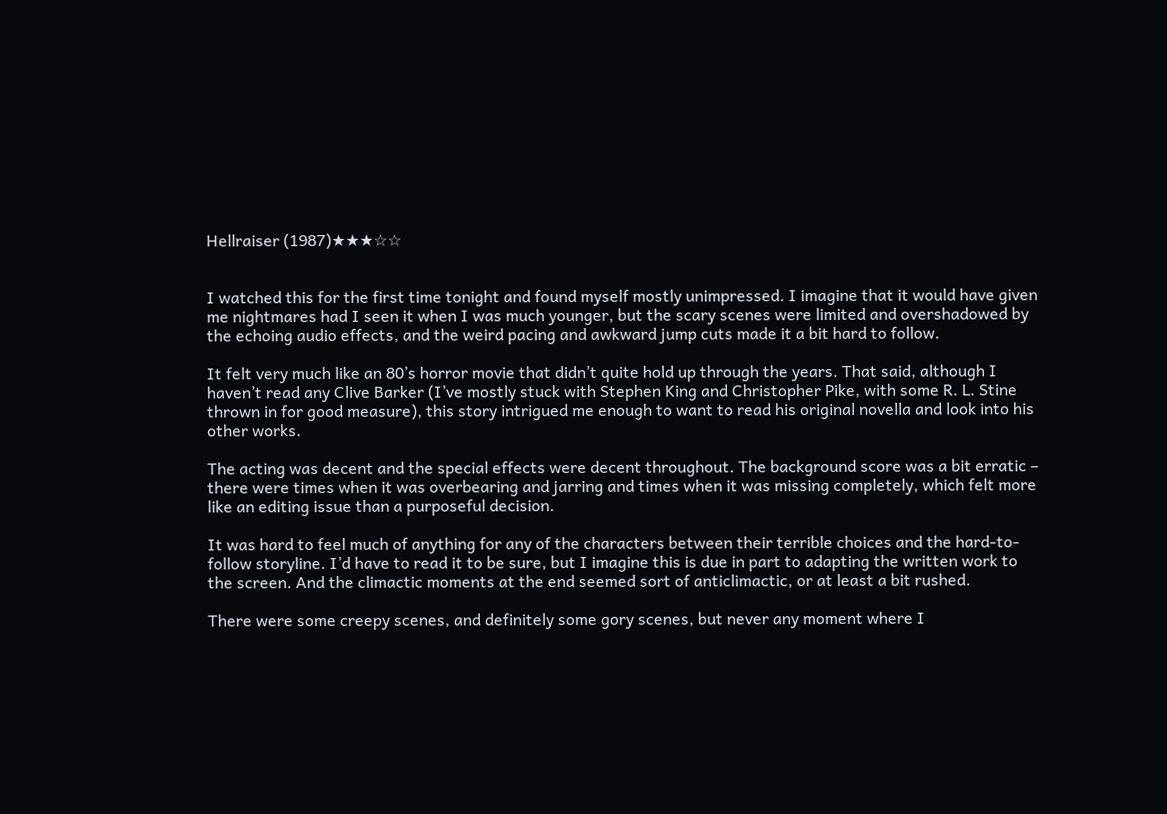Hellraiser (1987)★★★☆☆


I watched this for the first time tonight and found myself mostly unimpressed. I imagine that it would have given me nightmares had I seen it when I was much younger, but the scary scenes were limited and overshadowed by the echoing audio effects, and the weird pacing and awkward jump cuts made it a bit hard to follow.

It felt very much like an 80’s horror movie that didn’t quite hold up through the years. That said, although I haven’t read any Clive Barker (I’ve mostly stuck with Stephen King and Christopher Pike, with some R. L. Stine thrown in for good measure), this story intrigued me enough to want to read his original novella and look into his other works.

The acting was decent and the special effects were decent throughout. The background score was a bit erratic – there were times when it was overbearing and jarring and times when it was missing completely, which felt more like an editing issue than a purposeful decision.

It was hard to feel much of anything for any of the characters between their terrible choices and the hard-to-follow storyline. I’d have to read it to be sure, but I imagine this is due in part to adapting the written work to the screen. And the climactic moments at the end seemed sort of anticlimactic, or at least a bit rushed.

There were some creepy scenes, and definitely some gory scenes, but never any moment where I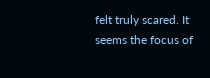felt truly scared. It seems the focus of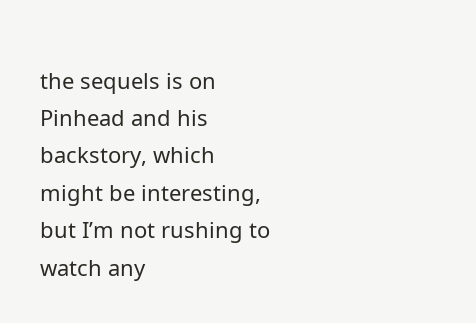the sequels is on Pinhead and his backstory, which might be interesting, but I’m not rushing to watch any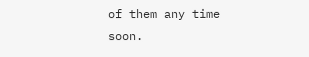of them any time soon.